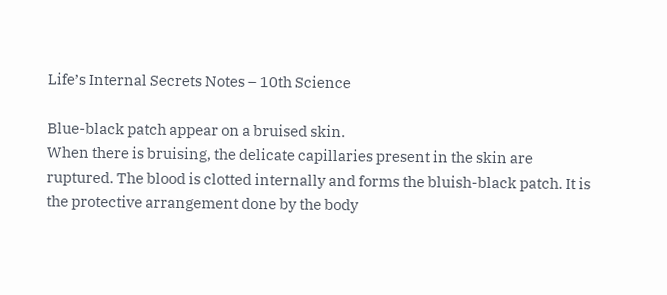Life’s Internal Secrets Notes – 10th Science

Blue-black patch appear on a bruised skin.
When there is bruising, the delicate capillaries present in the skin are ruptured. The blood is clotted internally and forms the bluish-black patch. It is the protective arrangement done by the body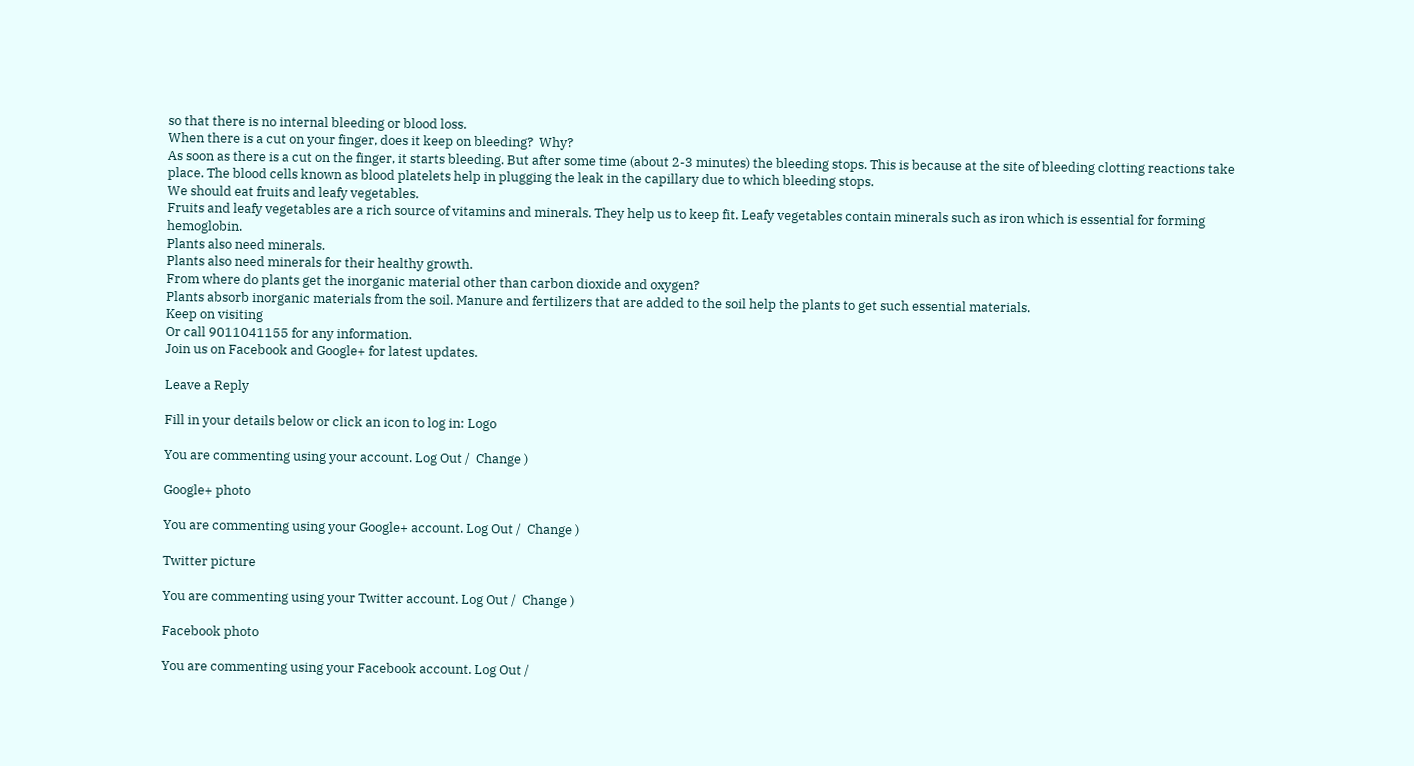so that there is no internal bleeding or blood loss.
When there is a cut on your finger, does it keep on bleeding?  Why?
As soon as there is a cut on the finger, it starts bleeding. But after some time (about 2-3 minutes) the bleeding stops. This is because at the site of bleeding clotting reactions take place. The blood cells known as blood platelets help in plugging the leak in the capillary due to which bleeding stops.
We should eat fruits and leafy vegetables.
Fruits and leafy vegetables are a rich source of vitamins and minerals. They help us to keep fit. Leafy vegetables contain minerals such as iron which is essential for forming hemoglobin.
Plants also need minerals.
Plants also need minerals for their healthy growth.
From where do plants get the inorganic material other than carbon dioxide and oxygen?
Plants absorb inorganic materials from the soil. Manure and fertilizers that are added to the soil help the plants to get such essential materials.
Keep on visiting
Or call 9011041155 for any information.
Join us on Facebook and Google+ for latest updates.

Leave a Reply

Fill in your details below or click an icon to log in: Logo

You are commenting using your account. Log Out /  Change )

Google+ photo

You are commenting using your Google+ account. Log Out /  Change )

Twitter picture

You are commenting using your Twitter account. Log Out /  Change )

Facebook photo

You are commenting using your Facebook account. Log Out /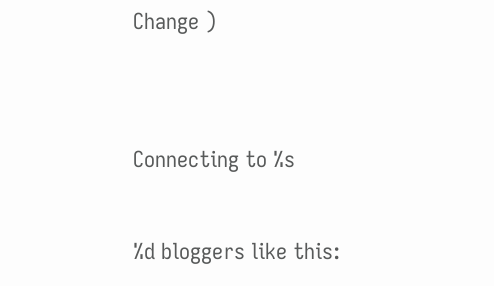Change )


Connecting to %s

%d bloggers like this: